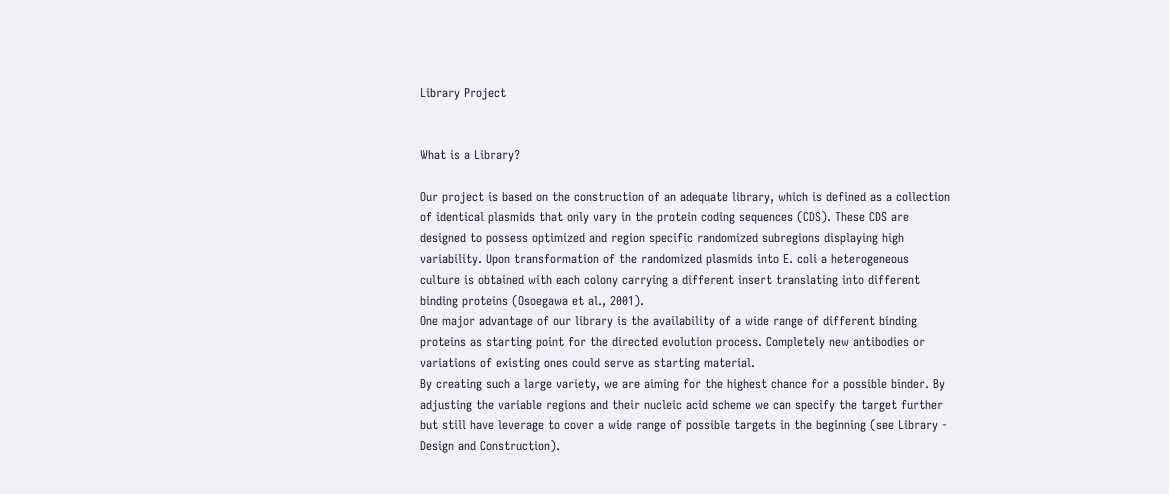Library Project


What is a Library?

Our project is based on the construction of an adequate library, which is defined as a collection of identical plasmids that only vary in the protein coding sequences (CDS). These CDS are designed to possess optimized and region specific randomized subregions displaying high variability. Upon transformation of the randomized plasmids into E. coli a heterogeneous culture is obtained with each colony carrying a different insert translating into different binding proteins (Osoegawa et al., 2001).
One major advantage of our library is the availability of a wide range of different binding proteins as starting point for the directed evolution process. Completely new antibodies or variations of existing ones could serve as starting material.
By creating such a large variety, we are aiming for the highest chance for a possible binder. By adjusting the variable regions and their nucleic acid scheme we can specify the target further but still have leverage to cover a wide range of possible targets in the beginning (see Library - Design and Construction).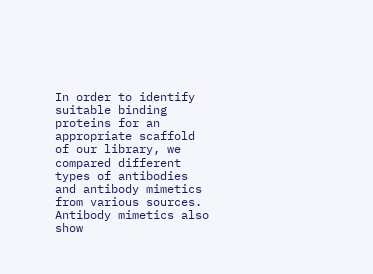In order to identify suitable binding proteins for an appropriate scaffold of our library, we compared different types of antibodies and antibody mimetics from various sources. Antibody mimetics also show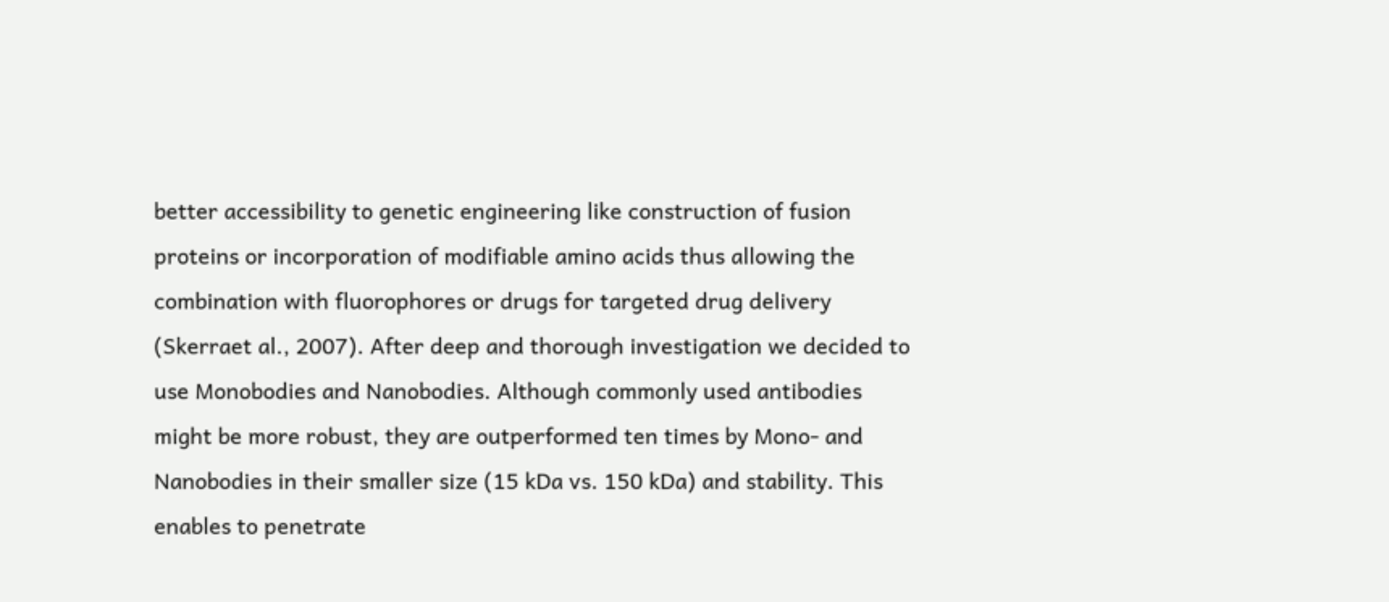better accessibility to genetic engineering like construction of fusion proteins or incorporation of modifiable amino acids thus allowing the combination with fluorophores or drugs for targeted drug delivery (Skerraet al., 2007). After deep and thorough investigation we decided to use Monobodies and Nanobodies. Although commonly used antibodies might be more robust, they are outperformed ten times by Mono- and Nanobodies in their smaller size (15 kDa vs. 150 kDa) and stability. This enables to penetrate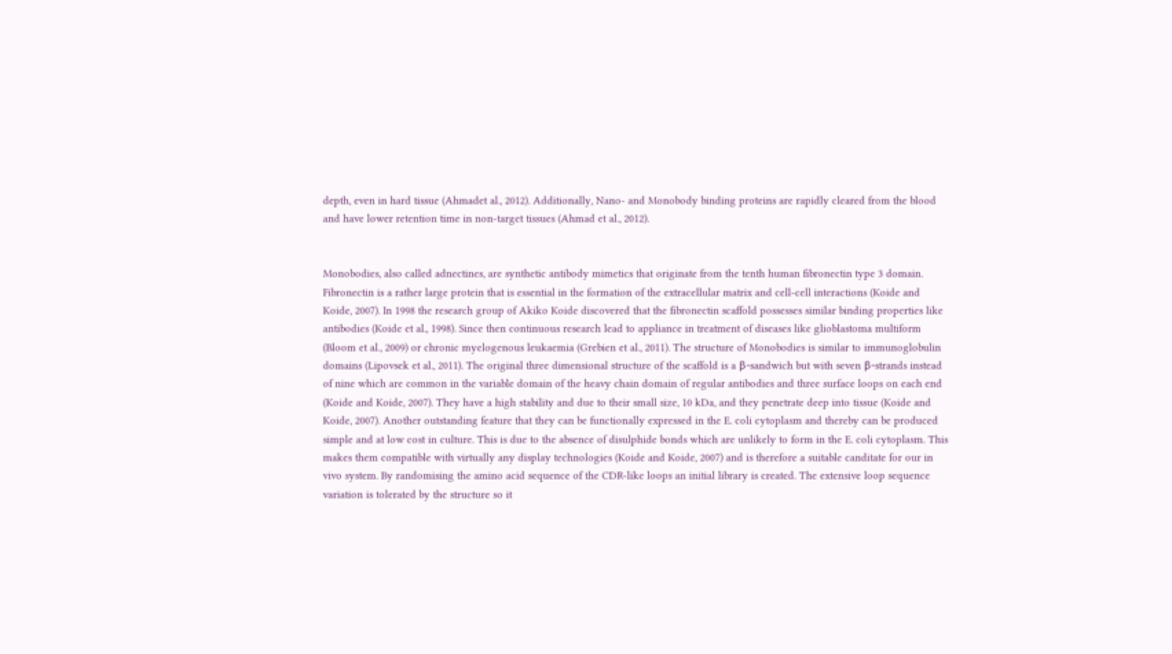depth, even in hard tissue (Ahmadet al., 2012). Additionally, Nano- and Monobody binding proteins are rapidly cleared from the blood and have lower retention time in non-target tissues (Ahmad et al., 2012).


Monobodies, also called adnectines, are synthetic antibody mimetics that originate from the tenth human fibronectin type 3 domain. Fibronectin is a rather large protein that is essential in the formation of the extracellular matrix and cell-cell interactions (Koide and Koide, 2007). In 1998 the research group of Akiko Koide discovered that the fibronectin scaffold possesses similar binding properties like antibodies (Koide et al., 1998). Since then continuous research lead to appliance in treatment of diseases like glioblastoma multiform (Bloom et al., 2009) or chronic myelogenous leukaemia (Grebien et al., 2011). The structure of Monobodies is similar to immunoglobulin domains (Lipovsek et al., 2011). The original three dimensional structure of the scaffold is a β-sandwich but with seven β-strands instead of nine which are common in the variable domain of the heavy chain domain of regular antibodies and three surface loops on each end (Koide and Koide, 2007). They have a high stability and due to their small size, 10 kDa, and they penetrate deep into tissue (Koide and Koide, 2007). Another outstanding feature that they can be functionally expressed in the E. coli cytoplasm and thereby can be produced simple and at low cost in culture. This is due to the absence of disulphide bonds which are unlikely to form in the E. coli cytoplasm. This makes them compatible with virtually any display technologies (Koide and Koide, 2007) and is therefore a suitable canditate for our in vivo system. By randomising the amino acid sequence of the CDR-like loops an initial library is created. The extensive loop sequence variation is tolerated by the structure so it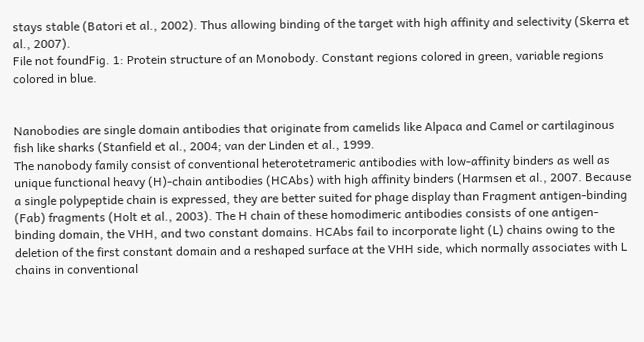stays stable (Batori et al., 2002). Thus allowing binding of the target with high affinity and selectivity (Skerra et al., 2007).
File not foundFig. 1: Protein structure of an Monobody. Constant regions colored in green, variable regions colored in blue.


Nanobodies are single domain antibodies that originate from camelids like Alpaca and Camel or cartilaginous fish like sharks (Stanfield et al., 2004; van der Linden et al., 1999.
The nanobody family consist of conventional heterotetrameric antibodies with low-affinity binders as well as unique functional heavy (H)-chain antibodies (HCAbs) with high affinity binders (Harmsen et al., 2007. Because a single polypeptide chain is expressed, they are better suited for phage display than Fragment antigen-binding (Fab) fragments (Holt et al., 2003). The H chain of these homodimeric antibodies consists of one antigen-binding domain, the VHH, and two constant domains. HCAbs fail to incorporate light (L) chains owing to the deletion of the first constant domain and a reshaped surface at the VHH side, which normally associates with L chains in conventional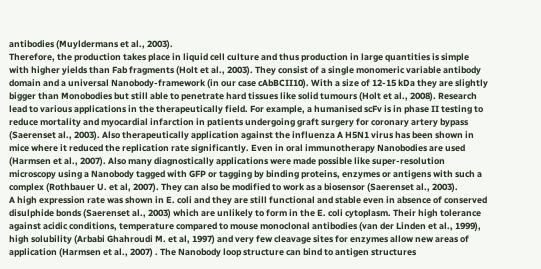antibodies (Muyldermans et al., 2003).
Therefore, the production takes place in liquid cell culture and thus production in large quantities is simple with higher yields than Fab fragments (Holt et al., 2003). They consist of a single monomeric variable antibody domain and a universal Nanobody-framework (in our case cAbBCII10). With a size of 12-15 kDa they are slightly bigger than Monobodies but still able to penetrate hard tissues like solid tumours (Holt et al., 2008). Research lead to various applications in the therapeutically field. For example, a humanised scFv is in phase II testing to reduce mortality and myocardial infarction in patients undergoing graft surgery for coronary artery bypass (Saerenset al., 2003). Also therapeutically application against the influenza A H5N1 virus has been shown in mice where it reduced the replication rate significantly. Even in oral immunotherapy Nanobodies are used (Harmsen et al., 2007). Also many diagnostically applications were made possible like super-resolution microscopy using a Nanobody tagged with GFP or tagging by binding proteins, enzymes or antigens with such a complex (Rothbauer U. et al, 2007). They can also be modified to work as a biosensor (Saerenset al., 2003).
A high expression rate was shown in E. coli and they are still functional and stable even in absence of conserved disulphide bonds (Saerenset al., 2003) which are unlikely to form in the E. coli cytoplasm. Their high tolerance against acidic conditions, temperature compared to mouse monoclonal antibodies (van der Linden et al., 1999), high solubility (Arbabi Ghahroudi M. et al, 1997) and very few cleavage sites for enzymes allow new areas of application (Harmsen et al., 2007) . The Nanobody loop structure can bind to antigen structures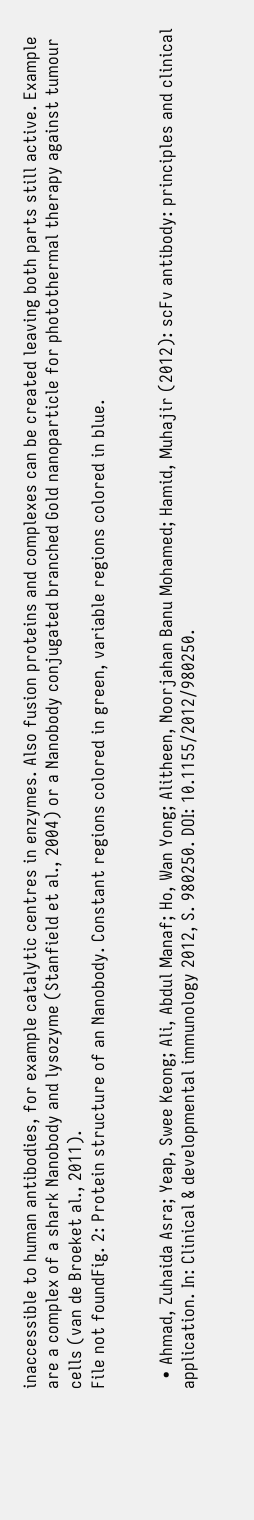inaccessible to human antibodies, for example catalytic centres in enzymes. Also fusion proteins and complexes can be created leaving both parts still active. Example are a complex of a shark Nanobody and lysozyme (Stanfield et al., 2004) or a Nanobody conjugated branched Gold nanoparticle for photothermal therapy against tumour cells (van de Broeket al., 2011).
File not foundFig. 2: Protein structure of an Nanobody. Constant regions colored in green, variable regions colored in blue.


  • Ahmad, Zuhaida Asra; Yeap, Swee Keong; Ali, Abdul Manaf; Ho, Wan Yong; Alitheen, Noorjahan Banu Mohamed; Hamid, Muhajir (2012): scFv antibody: principles and clinical application. In: Clinical & developmental immunology 2012, S. 980250. DOI: 10.1155/2012/980250.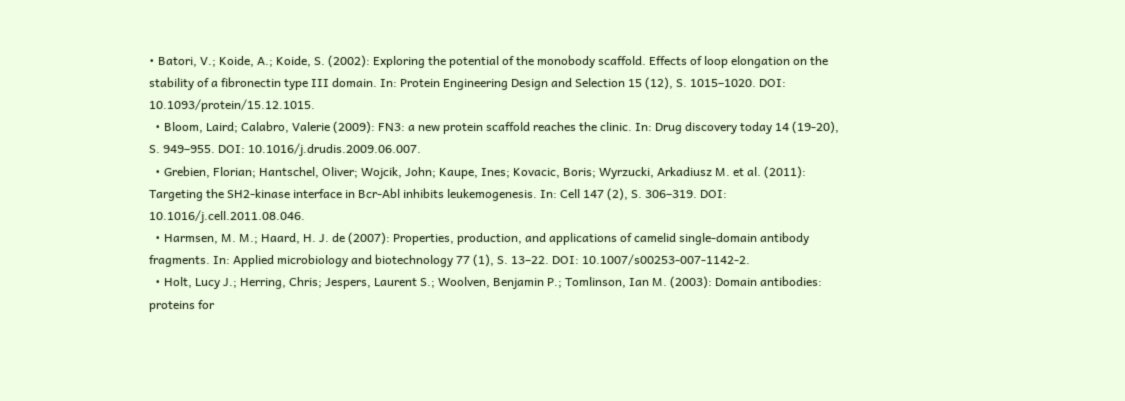• Batori, V.; Koide, A.; Koide, S. (2002): Exploring the potential of the monobody scaffold. Effects of loop elongation on the stability of a fibronectin type III domain. In: Protein Engineering Design and Selection 15 (12), S. 1015–1020. DOI: 10.1093/protein/15.12.1015.
  • Bloom, Laird; Calabro, Valerie (2009): FN3: a new protein scaffold reaches the clinic. In: Drug discovery today 14 (19-20), S. 949–955. DOI: 10.1016/j.drudis.2009.06.007.
  • Grebien, Florian; Hantschel, Oliver; Wojcik, John; Kaupe, Ines; Kovacic, Boris; Wyrzucki, Arkadiusz M. et al. (2011): Targeting the SH2-kinase interface in Bcr-Abl inhibits leukemogenesis. In: Cell 147 (2), S. 306–319. DOI: 10.1016/j.cell.2011.08.046.
  • Harmsen, M. M.; Haard, H. J. de (2007): Properties, production, and applications of camelid single-domain antibody fragments. In: Applied microbiology and biotechnology 77 (1), S. 13–22. DOI: 10.1007/s00253-007-1142-2.
  • Holt, Lucy J.; Herring, Chris; Jespers, Laurent S.; Woolven, Benjamin P.; Tomlinson, Ian M. (2003): Domain antibodies: proteins for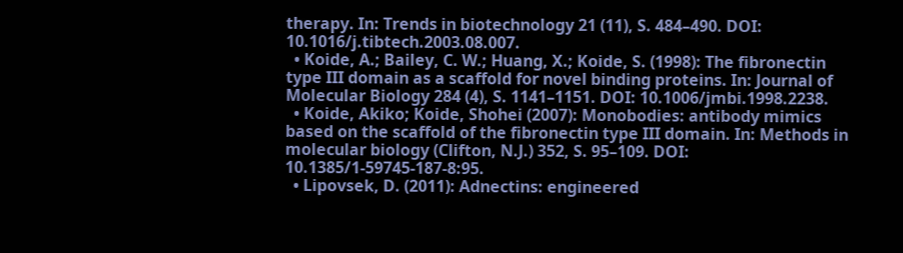therapy. In: Trends in biotechnology 21 (11), S. 484–490. DOI: 10.1016/j.tibtech.2003.08.007.
  • Koide, A.; Bailey, C. W.; Huang, X.; Koide, S. (1998): The fibronectin type III domain as a scaffold for novel binding proteins. In: Journal of Molecular Biology 284 (4), S. 1141–1151. DOI: 10.1006/jmbi.1998.2238.
  • Koide, Akiko; Koide, Shohei (2007): Monobodies: antibody mimics based on the scaffold of the fibronectin type III domain. In: Methods in molecular biology (Clifton, N.J.) 352, S. 95–109. DOI: 10.1385/1-59745-187-8:95.
  • Lipovsek, D. (2011): Adnectins: engineered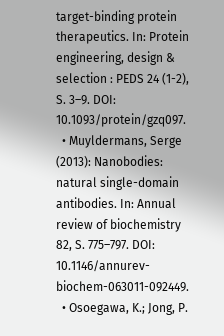target-binding protein therapeutics. In: Protein engineering, design & selection : PEDS 24 (1-2), S. 3–9. DOI: 10.1093/protein/gzq097.
  • Muyldermans, Serge (2013): Nanobodies: natural single-domain antibodies. In: Annual review of biochemistry 82, S. 775–797. DOI: 10.1146/annurev-biochem-063011-092449.
  • Osoegawa, K.; Jong, P.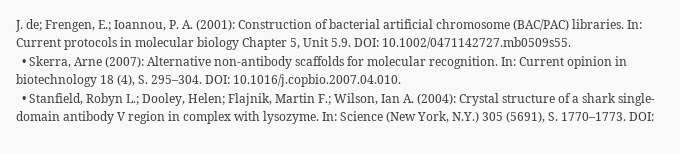J. de; Frengen, E.; Ioannou, P. A. (2001): Construction of bacterial artificial chromosome (BAC/PAC) libraries. In: Current protocols in molecular biology Chapter 5, Unit 5.9. DOI: 10.1002/0471142727.mb0509s55.
  • Skerra, Arne (2007): Alternative non-antibody scaffolds for molecular recognition. In: Current opinion in biotechnology 18 (4), S. 295–304. DOI: 10.1016/j.copbio.2007.04.010.
  • Stanfield, Robyn L.; Dooley, Helen; Flajnik, Martin F.; Wilson, Ian A. (2004): Crystal structure of a shark single-domain antibody V region in complex with lysozyme. In: Science (New York, N.Y.) 305 (5691), S. 1770–1773. DOI: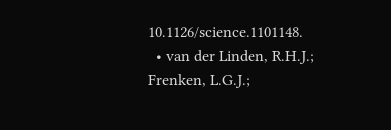10.1126/science.1101148.
  • van der Linden, R.H.J.; Frenken, L.G.J.;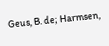Geus, B. de; Harmsen,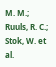M. M.; Ruuls, R. C.; Stok, W. et al.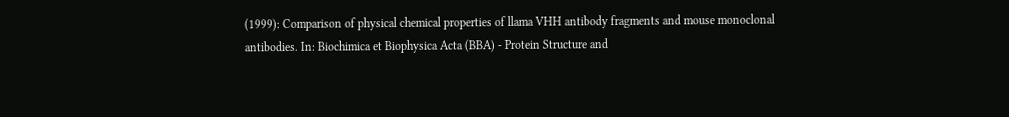(1999): Comparison of physical chemical properties of llama VHH antibody fragments and mouse monoclonal antibodies. In: Biochimica et Biophysica Acta (BBA) - Protein Structure and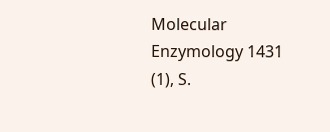Molecular Enzymology 1431 (1), S.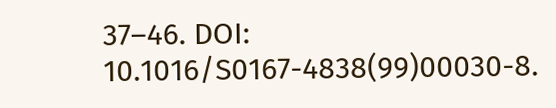37–46. DOI: 10.1016/S0167-4838(99)00030-8.